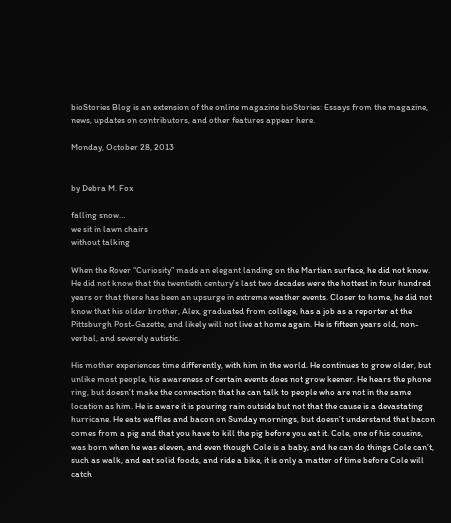bioStories Blog is an extension of the online magazine bioStories: Essays from the magazine, news, updates on contributors, and other features appear here.

Monday, October 28, 2013


by Debra M. Fox

falling snow…
we sit in lawn chairs
without talking

When the Rover “Curiosity” made an elegant landing on the Martian surface, he did not know. He did not know that the twentieth century’s last two decades were the hottest in four hundred years or that there has been an upsurge in extreme weather events. Closer to home, he did not know that his older brother, Alex, graduated from college, has a job as a reporter at the Pittsburgh Post-Gazette, and likely will not live at home again. He is fifteen years old, non-verbal, and severely autistic.

His mother experiences time differently, with him in the world. He continues to grow older, but unlike most people, his awareness of certain events does not grow keener. He hears the phone ring, but doesn’t make the connection that he can talk to people who are not in the same location as him. He is aware it is pouring rain outside but not that the cause is a devastating hurricane. He eats waffles and bacon on Sunday mornings, but doesn’t understand that bacon comes from a pig and that you have to kill the pig before you eat it. Cole, one of his cousins, was born when he was eleven, and even though Cole is a baby, and he can do things Cole can’t, such as walk, and eat solid foods, and ride a bike, it is only a matter of time before Cole will catch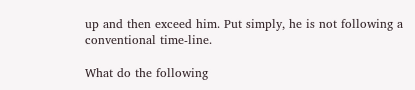up and then exceed him. Put simply, he is not following a conventional time-line.

What do the following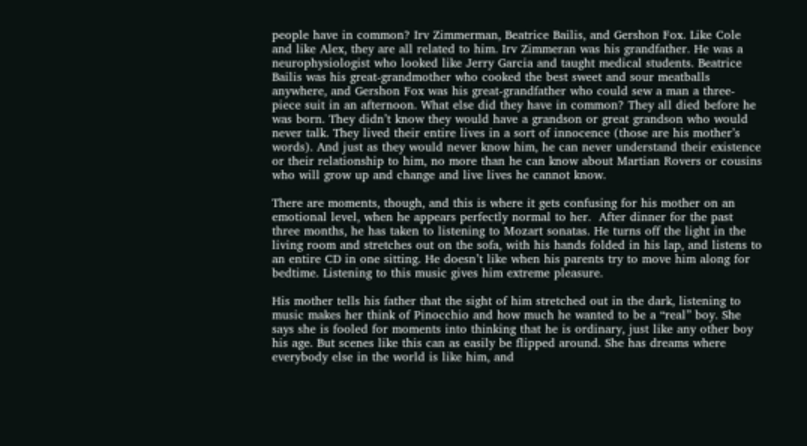people have in common? Irv Zimmerman, Beatrice Bailis, and Gershon Fox. Like Cole and like Alex, they are all related to him. Irv Zimmeran was his grandfather. He was a neurophysiologist who looked like Jerry Garcia and taught medical students. Beatrice Bailis was his great-grandmother who cooked the best sweet and sour meatballs anywhere, and Gershon Fox was his great-grandfather who could sew a man a three-piece suit in an afternoon. What else did they have in common? They all died before he was born. They didn’t know they would have a grandson or great grandson who would never talk. They lived their entire lives in a sort of innocence (those are his mother’s words). And just as they would never know him, he can never understand their existence or their relationship to him, no more than he can know about Martian Rovers or cousins who will grow up and change and live lives he cannot know.

There are moments, though, and this is where it gets confusing for his mother on an emotional level, when he appears perfectly normal to her.  After dinner for the past three months, he has taken to listening to Mozart sonatas. He turns off the light in the living room and stretches out on the sofa, with his hands folded in his lap, and listens to an entire CD in one sitting. He doesn’t like when his parents try to move him along for bedtime. Listening to this music gives him extreme pleasure.

His mother tells his father that the sight of him stretched out in the dark, listening to music makes her think of Pinocchio and how much he wanted to be a “real” boy. She says she is fooled for moments into thinking that he is ordinary, just like any other boy his age. But scenes like this can as easily be flipped around. She has dreams where everybody else in the world is like him, and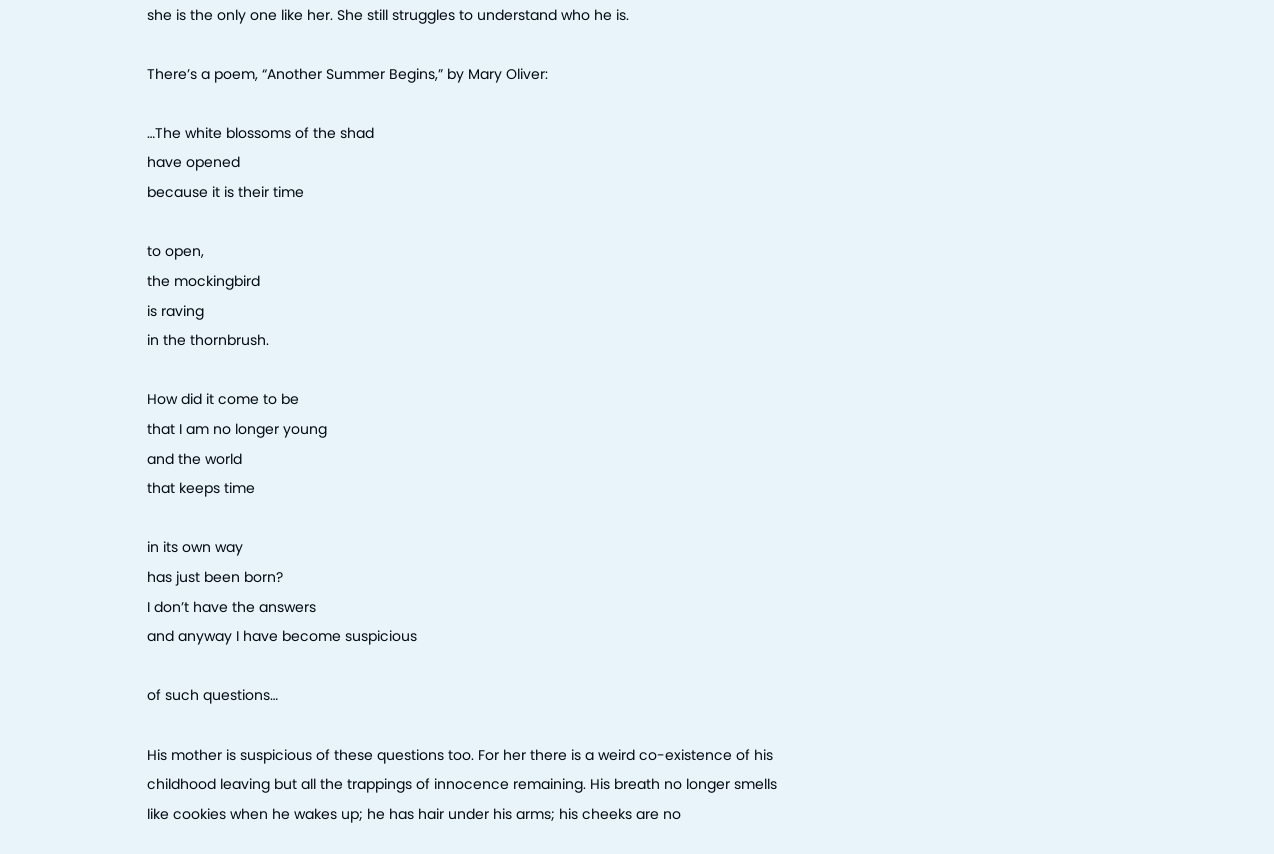she is the only one like her. She still struggles to understand who he is.

There’s a poem, “Another Summer Begins,” by Mary Oliver:

…The white blossoms of the shad
have opened
because it is their time

to open,
the mockingbird
is raving
in the thornbrush.

How did it come to be
that I am no longer young
and the world
that keeps time

in its own way
has just been born?
I don’t have the answers
and anyway I have become suspicious

of such questions…

His mother is suspicious of these questions too. For her there is a weird co-existence of his childhood leaving but all the trappings of innocence remaining. His breath no longer smells like cookies when he wakes up; he has hair under his arms; his cheeks are no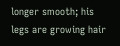longer smooth; his legs are growing hair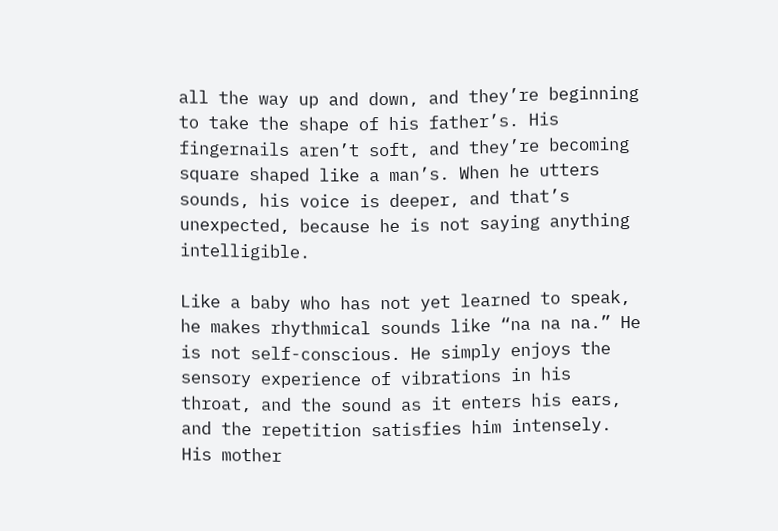all the way up and down, and they’re beginning to take the shape of his father’s. His fingernails aren’t soft, and they’re becoming square shaped like a man’s. When he utters sounds, his voice is deeper, and that’s unexpected, because he is not saying anything intelligible.

Like a baby who has not yet learned to speak, he makes rhythmical sounds like “na na na.” He is not self-conscious. He simply enjoys the sensory experience of vibrations in his throat, and the sound as it enters his ears, and the repetition satisfies him intensely. His mother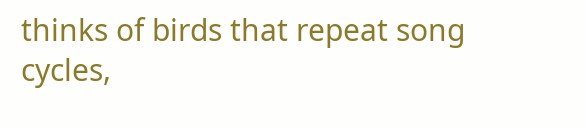thinks of birds that repeat song cycles,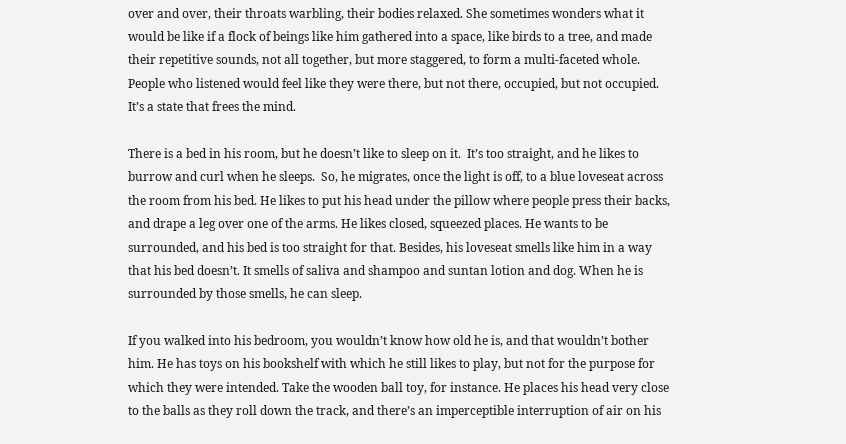over and over, their throats warbling, their bodies relaxed. She sometimes wonders what it would be like if a flock of beings like him gathered into a space, like birds to a tree, and made their repetitive sounds, not all together, but more staggered, to form a multi-faceted whole. People who listened would feel like they were there, but not there, occupied, but not occupied. It’s a state that frees the mind.

There is a bed in his room, but he doesn’t like to sleep on it.  It’s too straight, and he likes to burrow and curl when he sleeps.  So, he migrates, once the light is off, to a blue loveseat across the room from his bed. He likes to put his head under the pillow where people press their backs, and drape a leg over one of the arms. He likes closed, squeezed places. He wants to be surrounded, and his bed is too straight for that. Besides, his loveseat smells like him in a way that his bed doesn’t. It smells of saliva and shampoo and suntan lotion and dog. When he is surrounded by those smells, he can sleep.

If you walked into his bedroom, you wouldn’t know how old he is, and that wouldn’t bother him. He has toys on his bookshelf with which he still likes to play, but not for the purpose for which they were intended. Take the wooden ball toy, for instance. He places his head very close to the balls as they roll down the track, and there’s an imperceptible interruption of air on his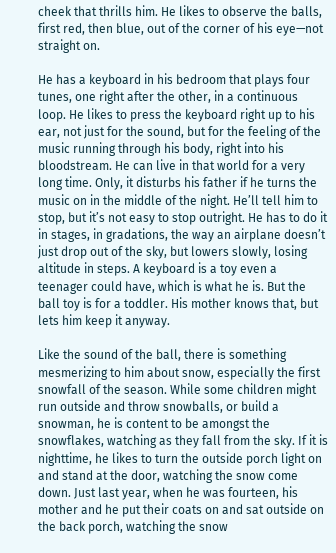cheek that thrills him. He likes to observe the balls, first red, then blue, out of the corner of his eye—not straight on.

He has a keyboard in his bedroom that plays four tunes, one right after the other, in a continuous loop. He likes to press the keyboard right up to his ear, not just for the sound, but for the feeling of the music running through his body, right into his bloodstream. He can live in that world for a very long time. Only, it disturbs his father if he turns the music on in the middle of the night. He’ll tell him to stop, but it’s not easy to stop outright. He has to do it in stages, in gradations, the way an airplane doesn’t just drop out of the sky, but lowers slowly, losing altitude in steps. A keyboard is a toy even a teenager could have, which is what he is. But the ball toy is for a toddler. His mother knows that, but lets him keep it anyway.

Like the sound of the ball, there is something mesmerizing to him about snow, especially the first snowfall of the season. While some children might run outside and throw snowballs, or build a snowman, he is content to be amongst the snowflakes, watching as they fall from the sky. If it is nighttime, he likes to turn the outside porch light on and stand at the door, watching the snow come down. Just last year, when he was fourteen, his mother and he put their coats on and sat outside on the back porch, watching the snow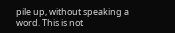pile up, without speaking a word. This is not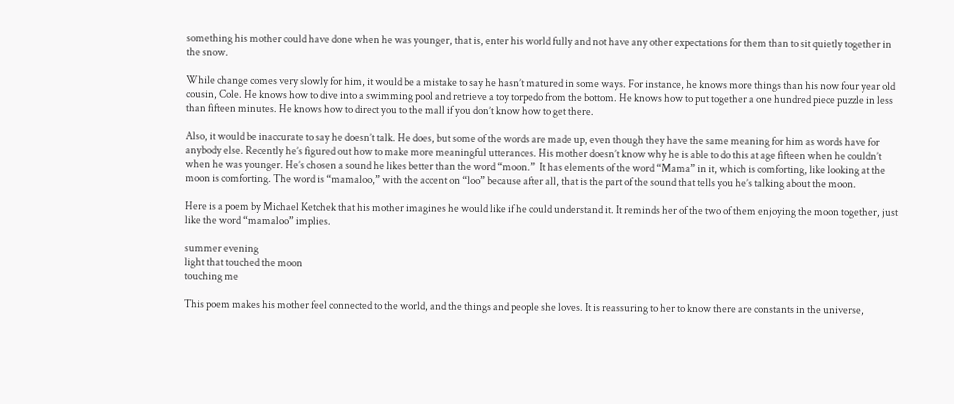something his mother could have done when he was younger, that is, enter his world fully and not have any other expectations for them than to sit quietly together in the snow.

While change comes very slowly for him, it would be a mistake to say he hasn’t matured in some ways. For instance, he knows more things than his now four year old cousin, Cole. He knows how to dive into a swimming pool and retrieve a toy torpedo from the bottom. He knows how to put together a one hundred piece puzzle in less than fifteen minutes. He knows how to direct you to the mall if you don’t know how to get there.

Also, it would be inaccurate to say he doesn’t talk. He does, but some of the words are made up, even though they have the same meaning for him as words have for anybody else. Recently he’s figured out how to make more meaningful utterances. His mother doesn’t know why he is able to do this at age fifteen when he couldn’t when he was younger. He’s chosen a sound he likes better than the word “moon.”  It has elements of the word “Mama” in it, which is comforting, like looking at the moon is comforting. The word is “mamaloo,” with the accent on “loo” because after all, that is the part of the sound that tells you he’s talking about the moon.

Here is a poem by Michael Ketchek that his mother imagines he would like if he could understand it. It reminds her of the two of them enjoying the moon together, just like the word “mamaloo” implies.

summer evening
light that touched the moon
touching me

This poem makes his mother feel connected to the world, and the things and people she loves. It is reassuring to her to know there are constants in the universe,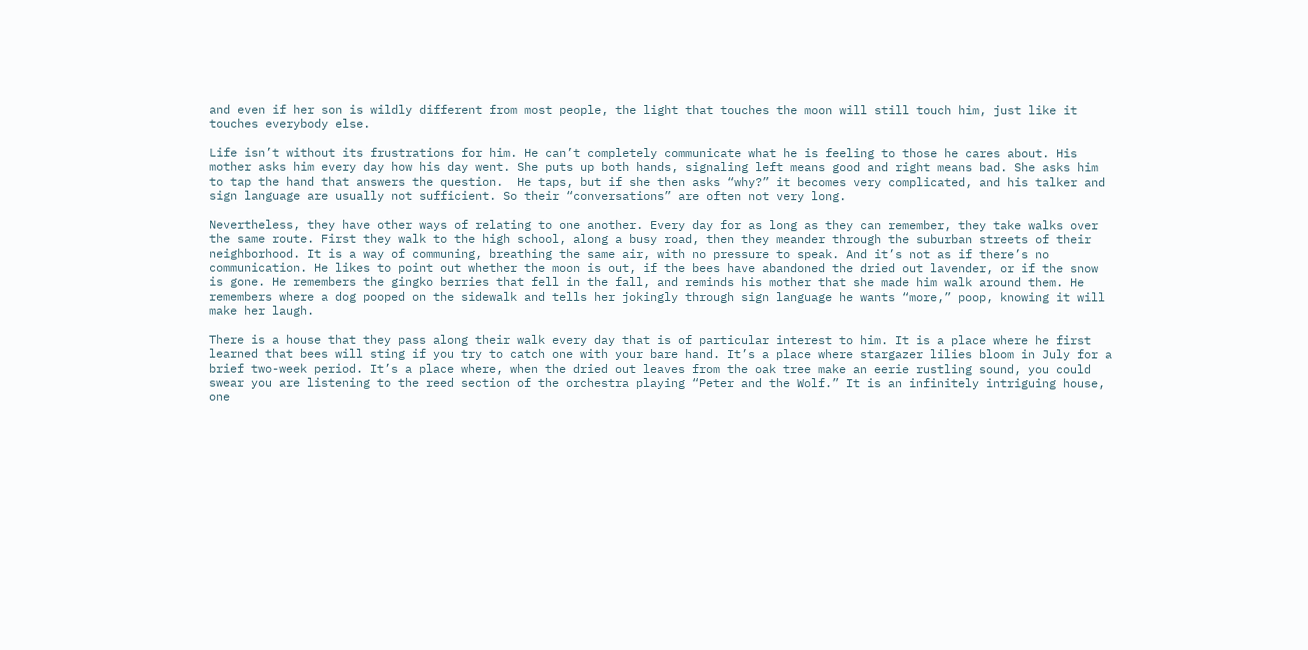and even if her son is wildly different from most people, the light that touches the moon will still touch him, just like it touches everybody else.

Life isn’t without its frustrations for him. He can’t completely communicate what he is feeling to those he cares about. His mother asks him every day how his day went. She puts up both hands, signaling left means good and right means bad. She asks him to tap the hand that answers the question.  He taps, but if she then asks “why?” it becomes very complicated, and his talker and sign language are usually not sufficient. So their “conversations” are often not very long.

Nevertheless, they have other ways of relating to one another. Every day for as long as they can remember, they take walks over the same route. First they walk to the high school, along a busy road, then they meander through the suburban streets of their neighborhood. It is a way of communing, breathing the same air, with no pressure to speak. And it’s not as if there’s no communication. He likes to point out whether the moon is out, if the bees have abandoned the dried out lavender, or if the snow is gone. He remembers the gingko berries that fell in the fall, and reminds his mother that she made him walk around them. He remembers where a dog pooped on the sidewalk and tells her jokingly through sign language he wants “more,” poop, knowing it will make her laugh.

There is a house that they pass along their walk every day that is of particular interest to him. It is a place where he first learned that bees will sting if you try to catch one with your bare hand. It’s a place where stargazer lilies bloom in July for a brief two-week period. It’s a place where, when the dried out leaves from the oak tree make an eerie rustling sound, you could swear you are listening to the reed section of the orchestra playing “Peter and the Wolf.” It is an infinitely intriguing house, one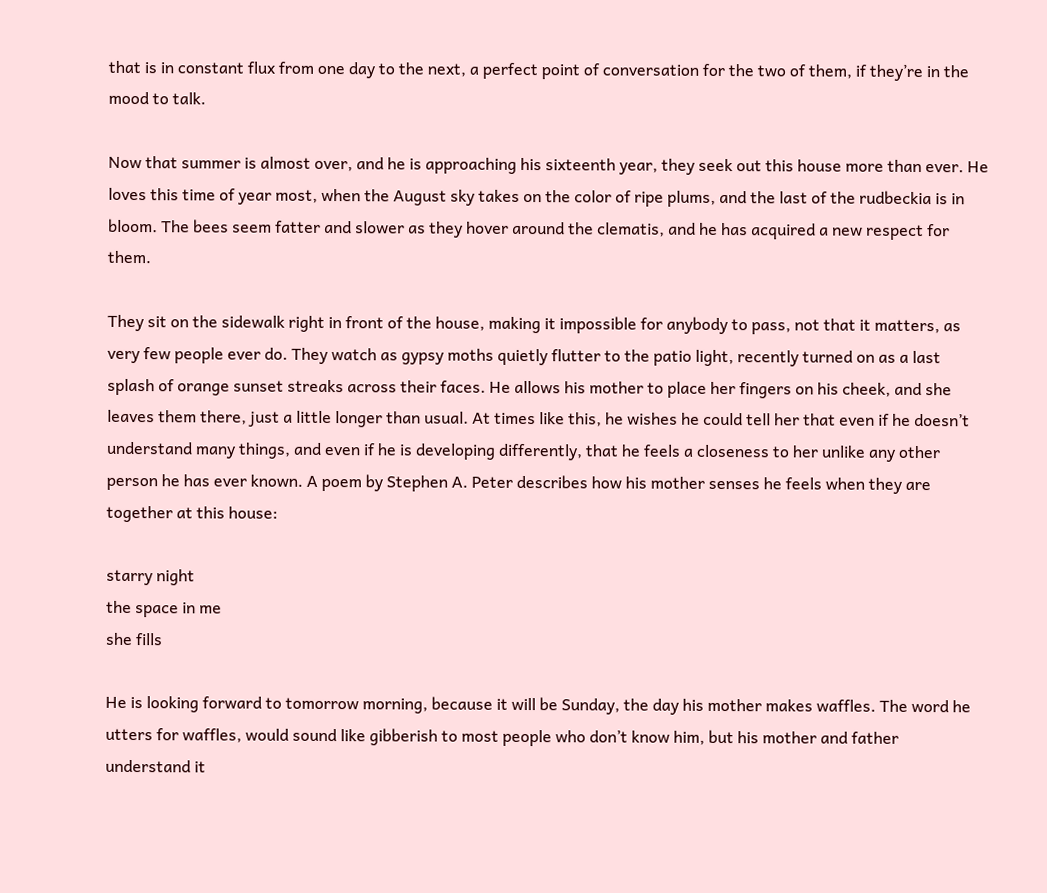that is in constant flux from one day to the next, a perfect point of conversation for the two of them, if they’re in the mood to talk.

Now that summer is almost over, and he is approaching his sixteenth year, they seek out this house more than ever. He loves this time of year most, when the August sky takes on the color of ripe plums, and the last of the rudbeckia is in bloom. The bees seem fatter and slower as they hover around the clematis, and he has acquired a new respect for them.

They sit on the sidewalk right in front of the house, making it impossible for anybody to pass, not that it matters, as very few people ever do. They watch as gypsy moths quietly flutter to the patio light, recently turned on as a last splash of orange sunset streaks across their faces. He allows his mother to place her fingers on his cheek, and she leaves them there, just a little longer than usual. At times like this, he wishes he could tell her that even if he doesn’t understand many things, and even if he is developing differently, that he feels a closeness to her unlike any other person he has ever known. A poem by Stephen A. Peter describes how his mother senses he feels when they are together at this house:

starry night
the space in me
she fills

He is looking forward to tomorrow morning, because it will be Sunday, the day his mother makes waffles. The word he utters for waffles, would sound like gibberish to most people who don’t know him, but his mother and father understand it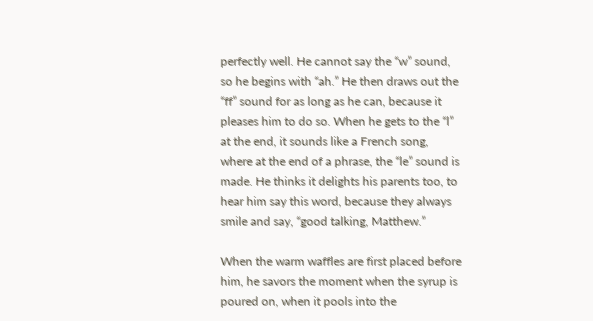perfectly well. He cannot say the “w” sound, so he begins with “ah.” He then draws out the “ff” sound for as long as he can, because it pleases him to do so. When he gets to the “l” at the end, it sounds like a French song, where at the end of a phrase, the “le” sound is made. He thinks it delights his parents too, to hear him say this word, because they always smile and say, “good talking, Matthew.”

When the warm waffles are first placed before him, he savors the moment when the syrup is poured on, when it pools into the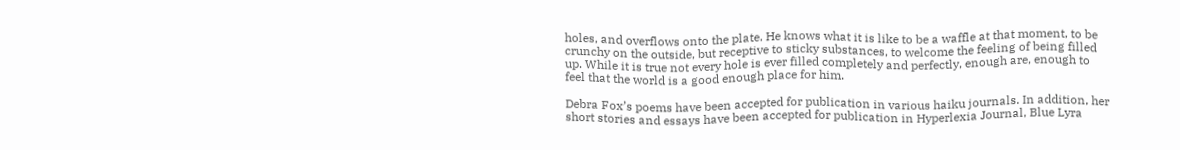holes, and overflows onto the plate. He knows what it is like to be a waffle at that moment, to be crunchy on the outside, but receptive to sticky substances, to welcome the feeling of being filled up. While it is true not every hole is ever filled completely and perfectly, enough are, enough to feel that the world is a good enough place for him.

Debra Fox’s poems have been accepted for publication in various haiku journals. In addition, her short stories and essays have been accepted for publication in Hyperlexia Journal, Blue Lyra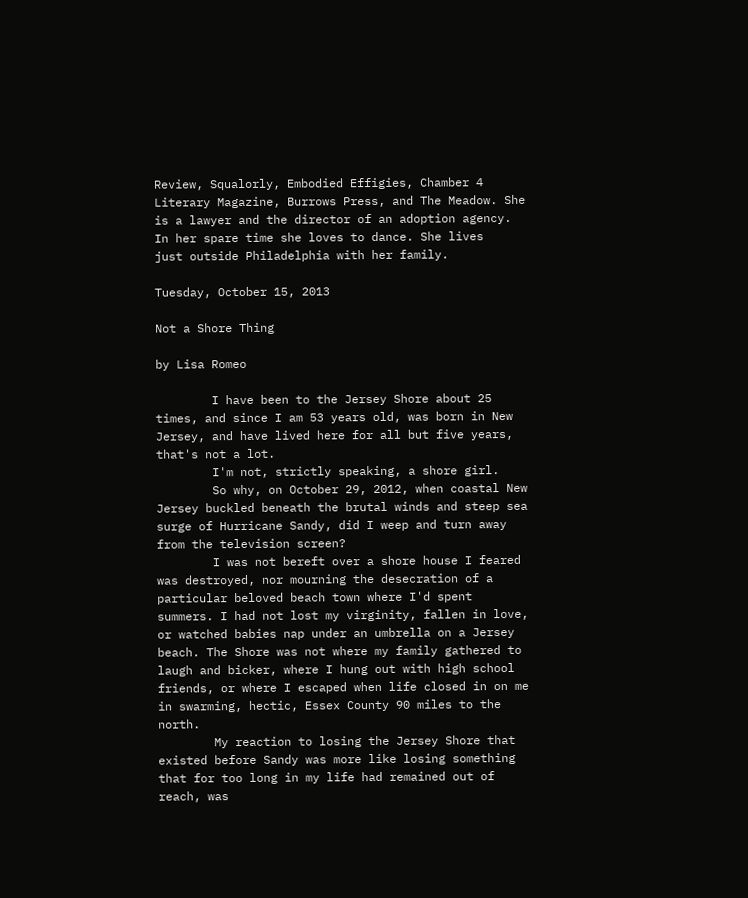Review, Squalorly, Embodied Effigies, Chamber 4 Literary Magazine, Burrows Press, and The Meadow. She is a lawyer and the director of an adoption agency. In her spare time she loves to dance. She lives
just outside Philadelphia with her family.

Tuesday, October 15, 2013

Not a Shore Thing

by Lisa Romeo

        I have been to the Jersey Shore about 25 times, and since I am 53 years old, was born in New Jersey, and have lived here for all but five years, that's not a lot.
        I'm not, strictly speaking, a shore girl.
        So why, on October 29, 2012, when coastal New Jersey buckled beneath the brutal winds and steep sea surge of Hurricane Sandy, did I weep and turn away from the television screen?
        I was not bereft over a shore house I feared was destroyed, nor mourning the desecration of a particular beloved beach town where I'd spent summers. I had not lost my virginity, fallen in love, or watched babies nap under an umbrella on a Jersey beach. The Shore was not where my family gathered to laugh and bicker, where I hung out with high school friends, or where I escaped when life closed in on me in swarming, hectic, Essex County 90 miles to the north.
        My reaction to losing the Jersey Shore that existed before Sandy was more like losing something that for too long in my life had remained out of reach, was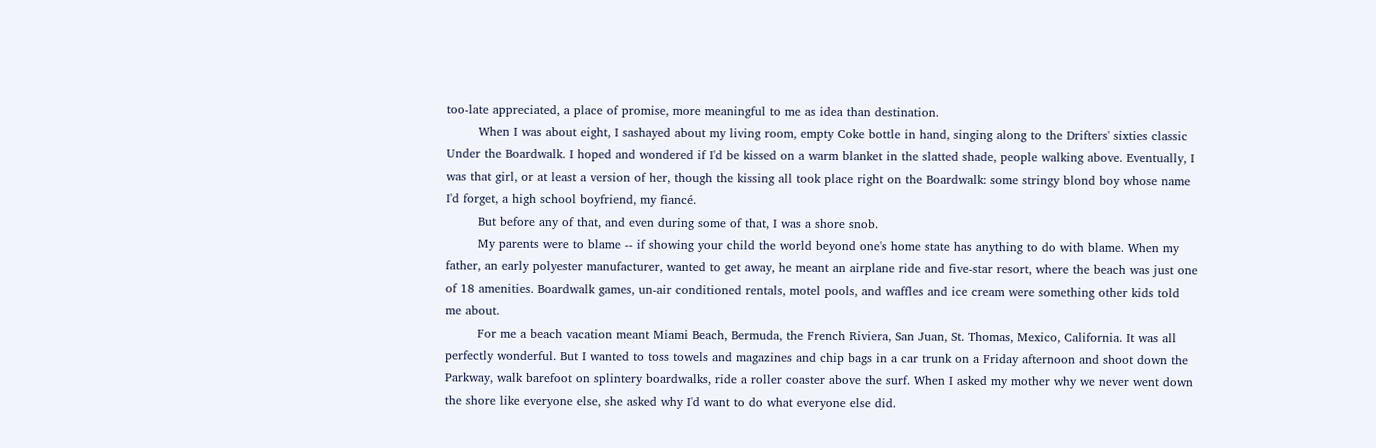too-late appreciated, a place of promise, more meaningful to me as idea than destination.
        When I was about eight, I sashayed about my living room, empty Coke bottle in hand, singing along to the Drifters' sixties classic Under the Boardwalk. I hoped and wondered if I'd be kissed on a warm blanket in the slatted shade, people walking above. Eventually, I was that girl, or at least a version of her, though the kissing all took place right on the Boardwalk: some stringy blond boy whose name I'd forget, a high school boyfriend, my fiancé.
        But before any of that, and even during some of that, I was a shore snob.
        My parents were to blame -- if showing your child the world beyond one's home state has anything to do with blame. When my father, an early polyester manufacturer, wanted to get away, he meant an airplane ride and five-star resort, where the beach was just one of 18 amenities. Boardwalk games, un-air conditioned rentals, motel pools, and waffles and ice cream were something other kids told me about.
        For me a beach vacation meant Miami Beach, Bermuda, the French Riviera, San Juan, St. Thomas, Mexico, California. It was all perfectly wonderful. But I wanted to toss towels and magazines and chip bags in a car trunk on a Friday afternoon and shoot down the Parkway, walk barefoot on splintery boardwalks, ride a roller coaster above the surf. When I asked my mother why we never went down the shore like everyone else, she asked why I'd want to do what everyone else did.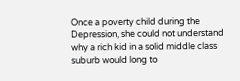Once a poverty child during the Depression, she could not understand why a rich kid in a solid middle class suburb would long to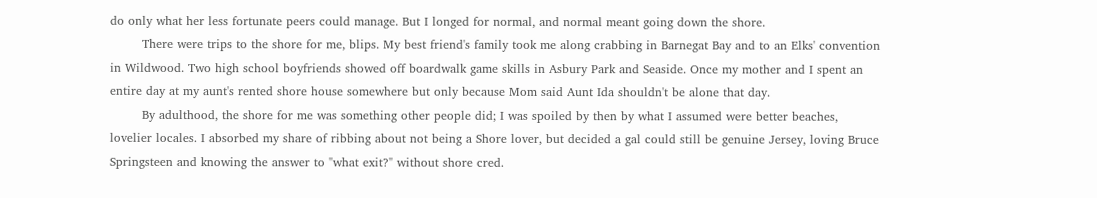do only what her less fortunate peers could manage. But I longed for normal, and normal meant going down the shore.
        There were trips to the shore for me, blips. My best friend's family took me along crabbing in Barnegat Bay and to an Elks' convention in Wildwood. Two high school boyfriends showed off boardwalk game skills in Asbury Park and Seaside. Once my mother and I spent an entire day at my aunt's rented shore house somewhere but only because Mom said Aunt Ida shouldn't be alone that day.
        By adulthood, the shore for me was something other people did; I was spoiled by then by what I assumed were better beaches, lovelier locales. I absorbed my share of ribbing about not being a Shore lover, but decided a gal could still be genuine Jersey, loving Bruce Springsteen and knowing the answer to "what exit?" without shore cred.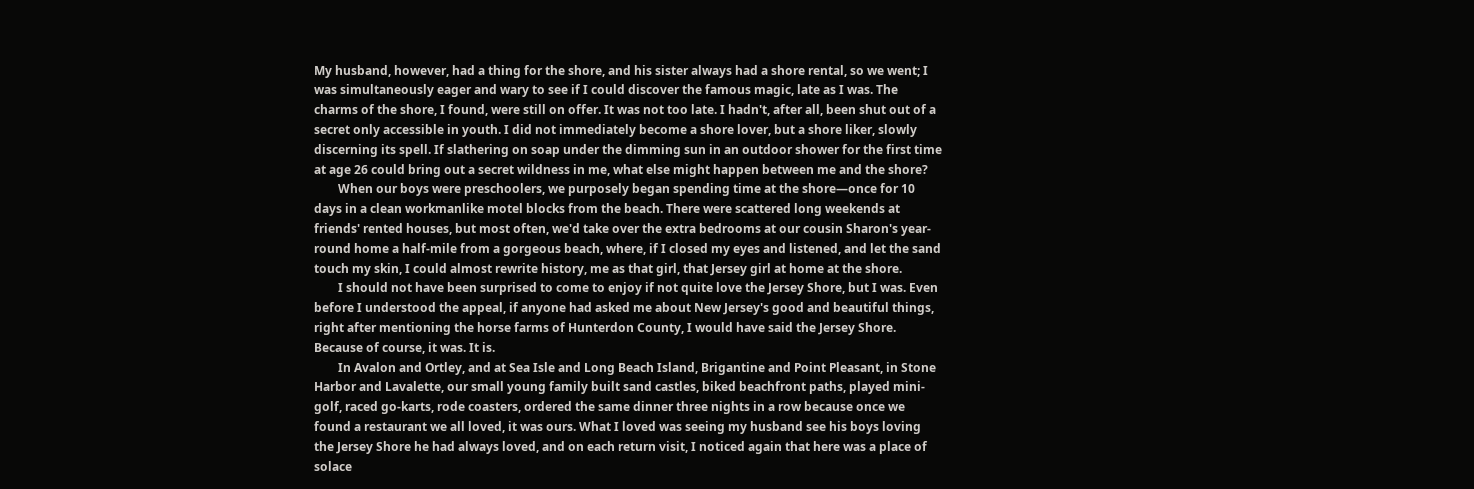My husband, however, had a thing for the shore, and his sister always had a shore rental, so we went; I was simultaneously eager and wary to see if I could discover the famous magic, late as I was. The charms of the shore, I found, were still on offer. It was not too late. I hadn't, after all, been shut out of a secret only accessible in youth. I did not immediately become a shore lover, but a shore liker, slowly discerning its spell. If slathering on soap under the dimming sun in an outdoor shower for the first time at age 26 could bring out a secret wildness in me, what else might happen between me and the shore?
        When our boys were preschoolers, we purposely began spending time at the shore—once for 10 days in a clean workmanlike motel blocks from the beach. There were scattered long weekends at friends' rented houses, but most often, we'd take over the extra bedrooms at our cousin Sharon's year-round home a half-mile from a gorgeous beach, where, if I closed my eyes and listened, and let the sand touch my skin, I could almost rewrite history, me as that girl, that Jersey girl at home at the shore.
        I should not have been surprised to come to enjoy if not quite love the Jersey Shore, but I was. Even before I understood the appeal, if anyone had asked me about New Jersey's good and beautiful things, right after mentioning the horse farms of Hunterdon County, I would have said the Jersey Shore. Because of course, it was. It is.
        In Avalon and Ortley, and at Sea Isle and Long Beach Island, Brigantine and Point Pleasant, in Stone Harbor and Lavalette, our small young family built sand castles, biked beachfront paths, played mini-golf, raced go-karts, rode coasters, ordered the same dinner three nights in a row because once we found a restaurant we all loved, it was ours. What I loved was seeing my husband see his boys loving the Jersey Shore he had always loved, and on each return visit, I noticed again that here was a place of solace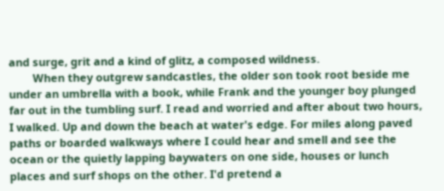and surge, grit and a kind of glitz, a composed wildness.
        When they outgrew sandcastles, the older son took root beside me under an umbrella with a book, while Frank and the younger boy plunged far out in the tumbling surf. I read and worried and after about two hours, I walked. Up and down the beach at water's edge. For miles along paved paths or boarded walkways where I could hear and smell and see the ocean or the quietly lapping baywaters on one side, houses or lunch places and surf shops on the other. I'd pretend a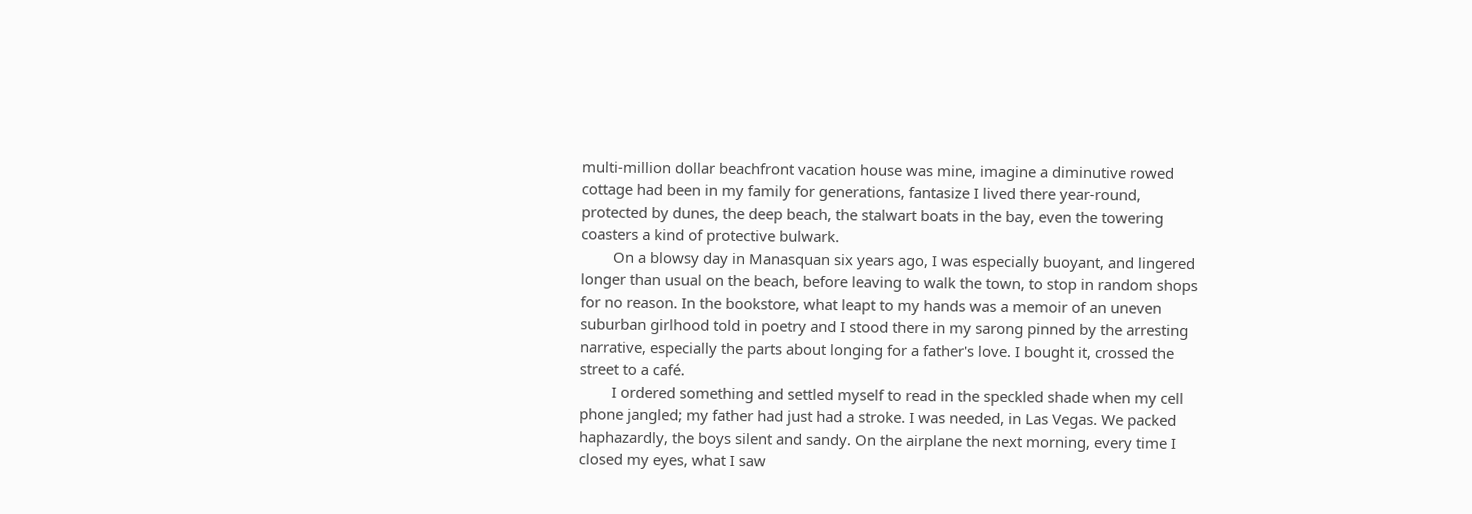multi-million dollar beachfront vacation house was mine, imagine a diminutive rowed cottage had been in my family for generations, fantasize I lived there year-round, protected by dunes, the deep beach, the stalwart boats in the bay, even the towering coasters a kind of protective bulwark.
        On a blowsy day in Manasquan six years ago, I was especially buoyant, and lingered longer than usual on the beach, before leaving to walk the town, to stop in random shops for no reason. In the bookstore, what leapt to my hands was a memoir of an uneven suburban girlhood told in poetry and I stood there in my sarong pinned by the arresting narrative, especially the parts about longing for a father's love. I bought it, crossed the street to a café.
        I ordered something and settled myself to read in the speckled shade when my cell phone jangled; my father had just had a stroke. I was needed, in Las Vegas. We packed haphazardly, the boys silent and sandy. On the airplane the next morning, every time I closed my eyes, what I saw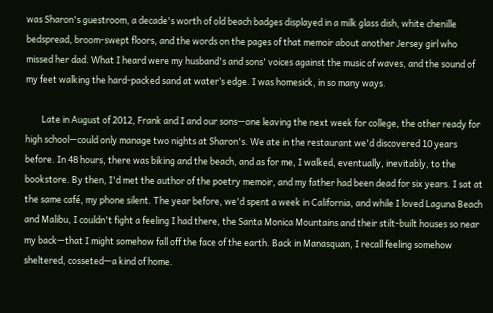was Sharon's guestroom, a decade's worth of old beach badges displayed in a milk glass dish, white chenille bedspread, broom-swept floors, and the words on the pages of that memoir about another Jersey girl who missed her dad. What I heard were my husband's and sons' voices against the music of waves, and the sound of my feet walking the hard-packed sand at water’s edge. I was homesick, in so many ways.

        Late in August of 2012, Frank and I and our sons—one leaving the next week for college, the other ready for high school—could only manage two nights at Sharon's. We ate in the restaurant we'd discovered 10 years before. In 48 hours, there was biking and the beach, and as for me, I walked, eventually, inevitably, to the bookstore. By then, I'd met the author of the poetry memoir, and my father had been dead for six years. I sat at the same café, my phone silent. The year before, we'd spent a week in California, and while I loved Laguna Beach and Malibu, I couldn't fight a feeling I had there, the Santa Monica Mountains and their stilt-built houses so near my back—that I might somehow fall off the face of the earth. Back in Manasquan, I recall feeling somehow sheltered, cosseted—a kind of home.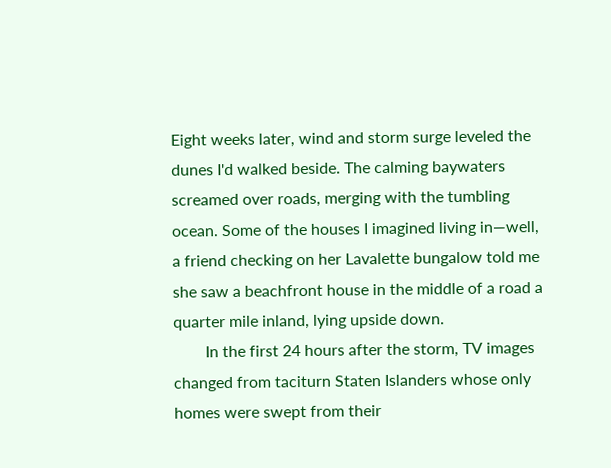Eight weeks later, wind and storm surge leveled the dunes I'd walked beside. The calming baywaters screamed over roads, merging with the tumbling ocean. Some of the houses I imagined living in—well, a friend checking on her Lavalette bungalow told me she saw a beachfront house in the middle of a road a quarter mile inland, lying upside down.
        In the first 24 hours after the storm, TV images changed from taciturn Staten Islanders whose only homes were swept from their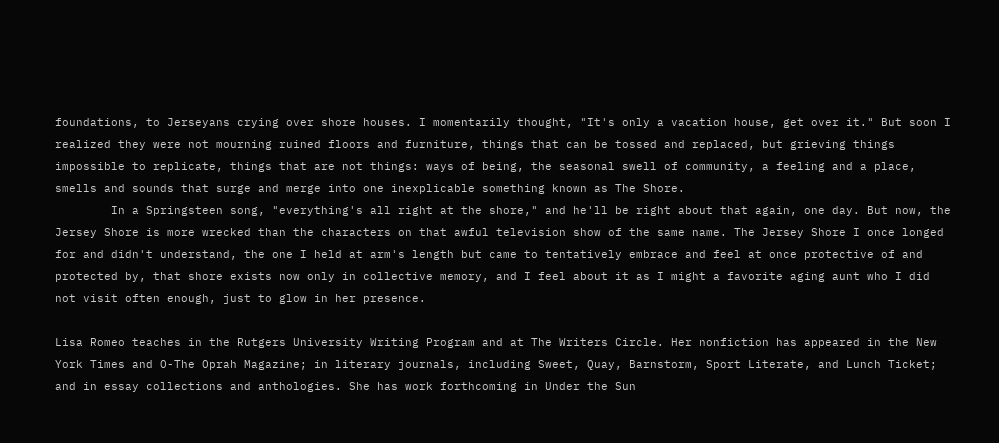foundations, to Jerseyans crying over shore houses. I momentarily thought, "It's only a vacation house, get over it." But soon I realized they were not mourning ruined floors and furniture, things that can be tossed and replaced, but grieving things impossible to replicate, things that are not things: ways of being, the seasonal swell of community, a feeling and a place, smells and sounds that surge and merge into one inexplicable something known as The Shore.
        In a Springsteen song, "everything's all right at the shore," and he'll be right about that again, one day. But now, the Jersey Shore is more wrecked than the characters on that awful television show of the same name. The Jersey Shore I once longed for and didn't understand, the one I held at arm's length but came to tentatively embrace and feel at once protective of and protected by, that shore exists now only in collective memory, and I feel about it as I might a favorite aging aunt who I did not visit often enough, just to glow in her presence.

Lisa Romeo teaches in the Rutgers University Writing Program and at The Writers Circle. Her nonfiction has appeared in the New York Times and O-The Oprah Magazine; in literary journals, including Sweet, Quay, Barnstorm, Sport Literate, and Lunch Ticket; and in essay collections and anthologies. She has work forthcoming in Under the Sun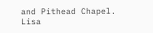and Pithead Chapel. Lisa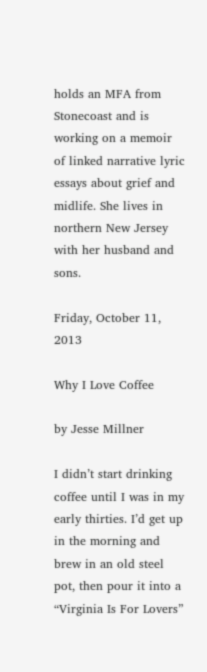holds an MFA from Stonecoast and is working on a memoir of linked narrative lyric essays about grief and midlife. She lives in northern New Jersey with her husband and sons.

Friday, October 11, 2013

Why I Love Coffee

by Jesse Millner

I didn’t start drinking coffee until I was in my early thirties. I’d get up in the morning and brew in an old steel pot, then pour it into a “Virginia Is For Lovers”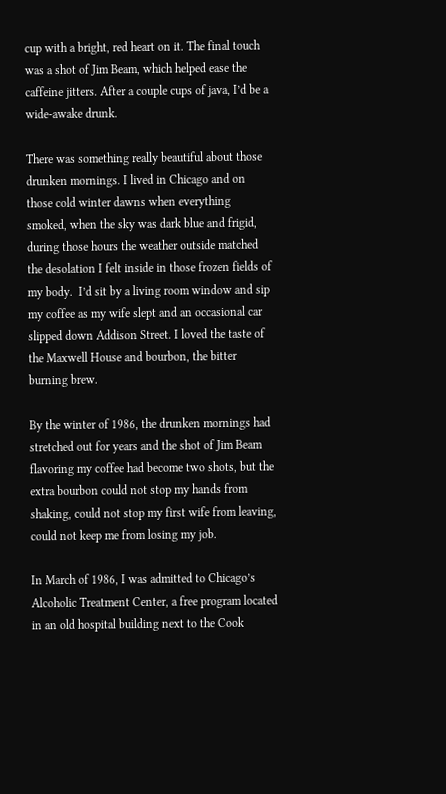cup with a bright, red heart on it. The final touch was a shot of Jim Beam, which helped ease the caffeine jitters. After a couple cups of java, I’d be a wide-awake drunk.

There was something really beautiful about those drunken mornings. I lived in Chicago and on those cold winter dawns when everything smoked, when the sky was dark blue and frigid, during those hours the weather outside matched the desolation I felt inside in those frozen fields of my body.  I’d sit by a living room window and sip my coffee as my wife slept and an occasional car slipped down Addison Street. I loved the taste of the Maxwell House and bourbon, the bitter burning brew.

By the winter of 1986, the drunken mornings had stretched out for years and the shot of Jim Beam flavoring my coffee had become two shots, but the extra bourbon could not stop my hands from shaking, could not stop my first wife from leaving, could not keep me from losing my job.

In March of 1986, I was admitted to Chicago’s Alcoholic Treatment Center, a free program located in an old hospital building next to the Cook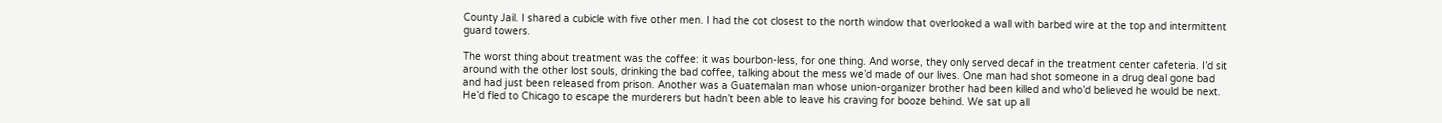County Jail. I shared a cubicle with five other men. I had the cot closest to the north window that overlooked a wall with barbed wire at the top and intermittent guard towers.

The worst thing about treatment was the coffee: it was bourbon-less, for one thing. And worse, they only served decaf in the treatment center cafeteria. I’d sit around with the other lost souls, drinking the bad coffee, talking about the mess we’d made of our lives. One man had shot someone in a drug deal gone bad and had just been released from prison. Another was a Guatemalan man whose union-organizer brother had been killed and who’d believed he would be next. He’d fled to Chicago to escape the murderers but hadn’t been able to leave his craving for booze behind. We sat up all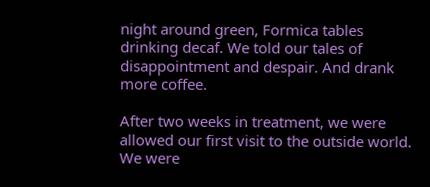night around green, Formica tables drinking decaf. We told our tales of disappointment and despair. And drank more coffee.

After two weeks in treatment, we were allowed our first visit to the outside world. We were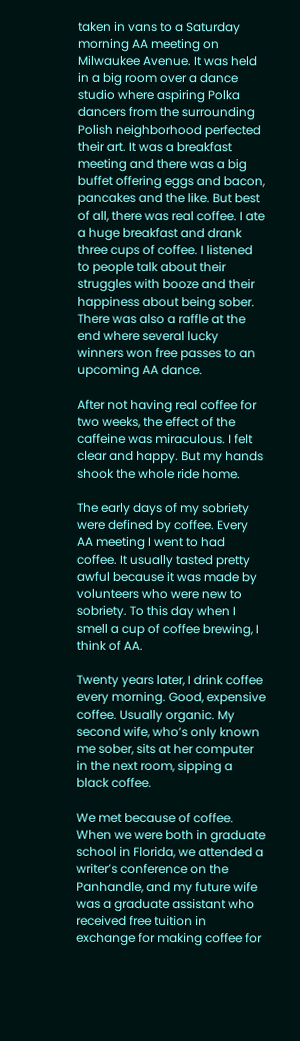taken in vans to a Saturday morning AA meeting on Milwaukee Avenue. It was held in a big room over a dance studio where aspiring Polka dancers from the surrounding Polish neighborhood perfected their art. It was a breakfast meeting and there was a big buffet offering eggs and bacon, pancakes and the like. But best of all, there was real coffee. I ate a huge breakfast and drank three cups of coffee. I listened to people talk about their struggles with booze and their happiness about being sober. There was also a raffle at the end where several lucky winners won free passes to an upcoming AA dance.

After not having real coffee for two weeks, the effect of the caffeine was miraculous. I felt clear and happy. But my hands shook the whole ride home.

The early days of my sobriety were defined by coffee. Every AA meeting I went to had coffee. It usually tasted pretty awful because it was made by volunteers who were new to sobriety. To this day when I smell a cup of coffee brewing, I think of AA.

Twenty years later, I drink coffee every morning. Good, expensive coffee. Usually organic. My second wife, who’s only known me sober, sits at her computer in the next room, sipping a black coffee.

We met because of coffee. When we were both in graduate school in Florida, we attended a writer’s conference on the Panhandle, and my future wife was a graduate assistant who received free tuition in exchange for making coffee for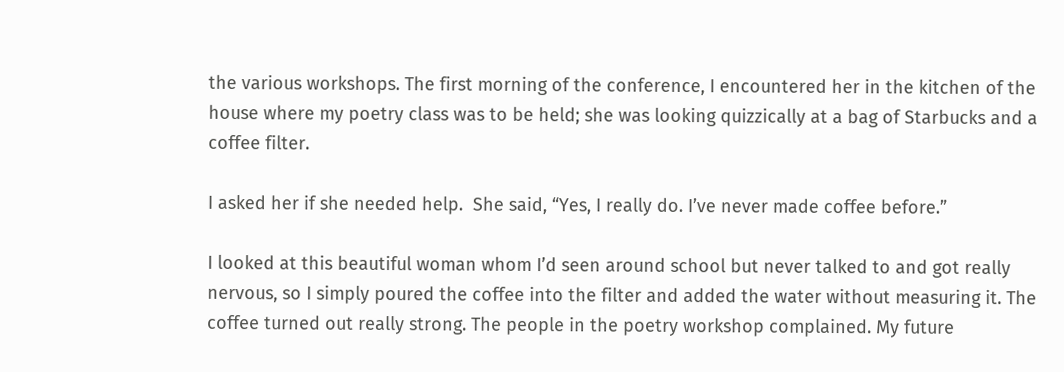the various workshops. The first morning of the conference, I encountered her in the kitchen of the house where my poetry class was to be held; she was looking quizzically at a bag of Starbucks and a coffee filter.

I asked her if she needed help.  She said, “Yes, I really do. I’ve never made coffee before.”

I looked at this beautiful woman whom I’d seen around school but never talked to and got really nervous, so I simply poured the coffee into the filter and added the water without measuring it. The coffee turned out really strong. The people in the poetry workshop complained. My future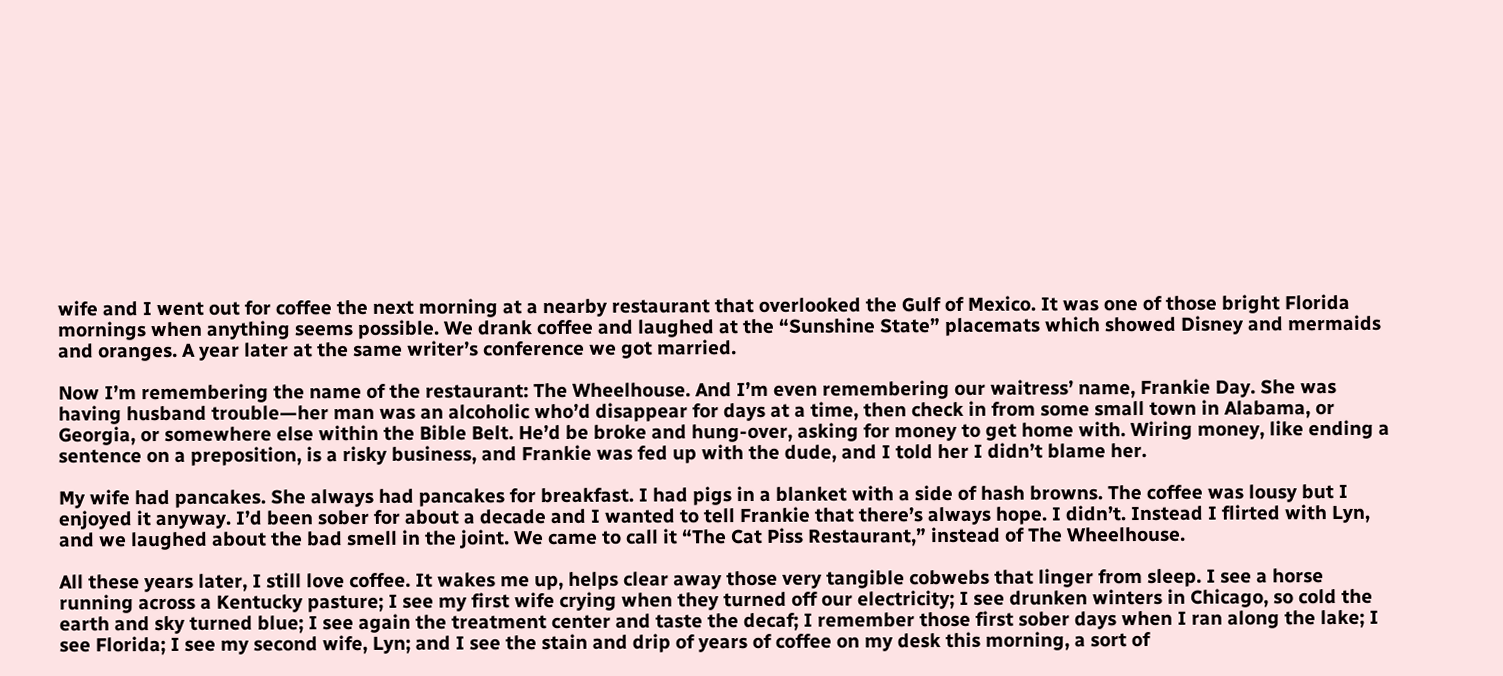wife and I went out for coffee the next morning at a nearby restaurant that overlooked the Gulf of Mexico. It was one of those bright Florida mornings when anything seems possible. We drank coffee and laughed at the “Sunshine State” placemats which showed Disney and mermaids and oranges. A year later at the same writer’s conference we got married.

Now I’m remembering the name of the restaurant: The Wheelhouse. And I’m even remembering our waitress’ name, Frankie Day. She was having husband trouble—her man was an alcoholic who’d disappear for days at a time, then check in from some small town in Alabama, or Georgia, or somewhere else within the Bible Belt. He’d be broke and hung-over, asking for money to get home with. Wiring money, like ending a sentence on a preposition, is a risky business, and Frankie was fed up with the dude, and I told her I didn’t blame her.

My wife had pancakes. She always had pancakes for breakfast. I had pigs in a blanket with a side of hash browns. The coffee was lousy but I enjoyed it anyway. I’d been sober for about a decade and I wanted to tell Frankie that there’s always hope. I didn’t. Instead I flirted with Lyn, and we laughed about the bad smell in the joint. We came to call it “The Cat Piss Restaurant,” instead of The Wheelhouse.

All these years later, I still love coffee. It wakes me up, helps clear away those very tangible cobwebs that linger from sleep. I see a horse running across a Kentucky pasture; I see my first wife crying when they turned off our electricity; I see drunken winters in Chicago, so cold the earth and sky turned blue; I see again the treatment center and taste the decaf; I remember those first sober days when I ran along the lake; I see Florida; I see my second wife, Lyn; and I see the stain and drip of years of coffee on my desk this morning, a sort of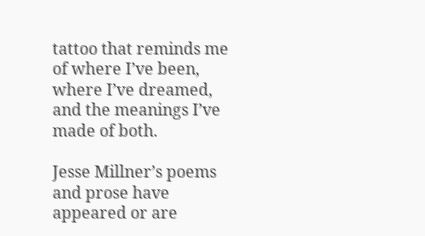tattoo that reminds me of where I’ve been, where I’ve dreamed, and the meanings I’ve made of both.

Jesse Millner’s poems and prose have appeared or are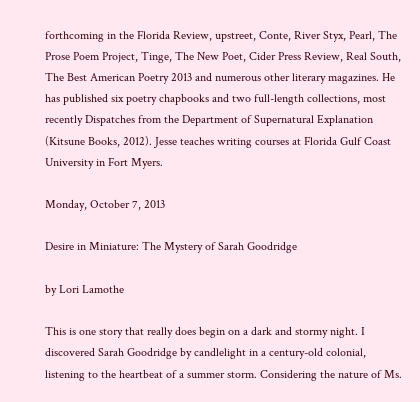forthcoming in the Florida Review, upstreet, Conte, River Styx, Pearl, The Prose Poem Project, Tinge, The New Poet, Cider Press Review, Real South, The Best American Poetry 2013 and numerous other literary magazines. He has published six poetry chapbooks and two full-length collections, most recently Dispatches from the Department of Supernatural Explanation (Kitsune Books, 2012). Jesse teaches writing courses at Florida Gulf Coast University in Fort Myers.

Monday, October 7, 2013

Desire in Miniature: The Mystery of Sarah Goodridge

by Lori Lamothe

This is one story that really does begin on a dark and stormy night. I discovered Sarah Goodridge by candlelight in a century-old colonial, listening to the heartbeat of a summer storm. Considering the nature of Ms.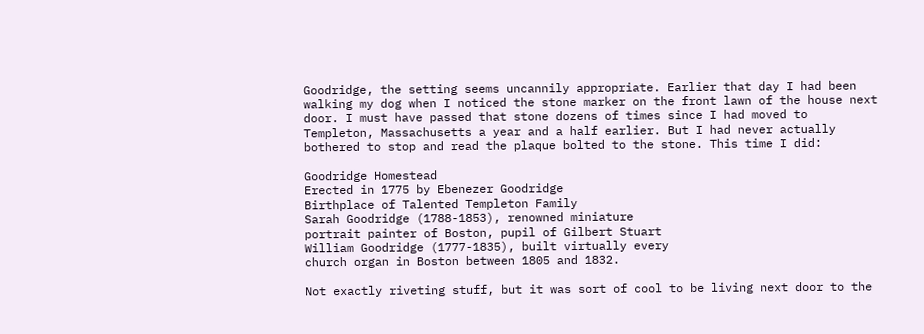Goodridge, the setting seems uncannily appropriate. Earlier that day I had been walking my dog when I noticed the stone marker on the front lawn of the house next door. I must have passed that stone dozens of times since I had moved to Templeton, Massachusetts a year and a half earlier. But I had never actually bothered to stop and read the plaque bolted to the stone. This time I did:

Goodridge Homestead
Erected in 1775 by Ebenezer Goodridge
Birthplace of Talented Templeton Family
Sarah Goodridge (1788-1853), renowned miniature
portrait painter of Boston, pupil of Gilbert Stuart
William Goodridge (1777-1835), built virtually every
church organ in Boston between 1805 and 1832.

Not exactly riveting stuff, but it was sort of cool to be living next door to the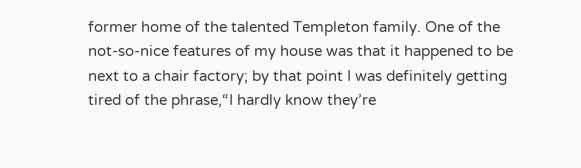former home of the talented Templeton family. One of the not-so-nice features of my house was that it happened to be next to a chair factory; by that point I was definitely getting tired of the phrase,“I hardly know they’re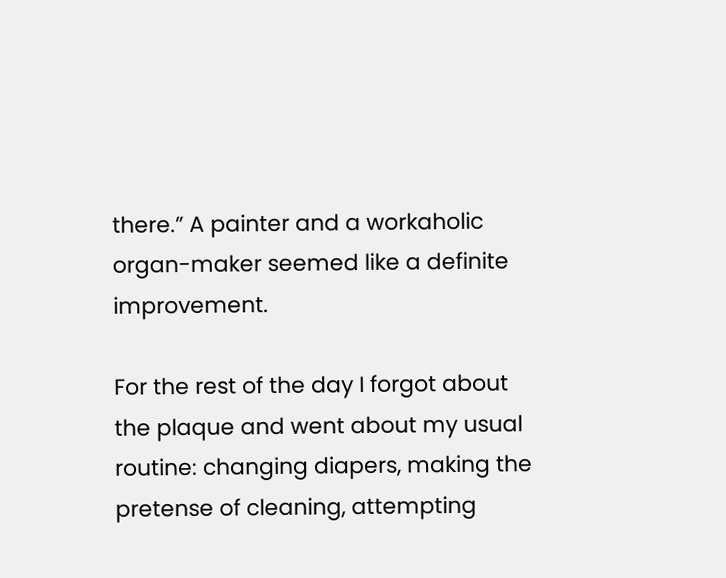there.” A painter and a workaholic organ-maker seemed like a definite improvement.

For the rest of the day I forgot about the plaque and went about my usual routine: changing diapers, making the pretense of cleaning, attempting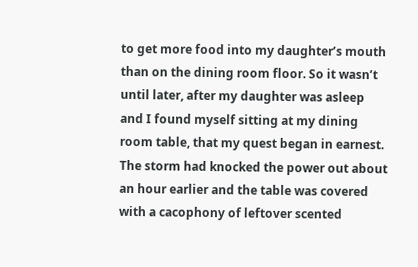to get more food into my daughter’s mouth than on the dining room floor. So it wasn’t until later, after my daughter was asleep and I found myself sitting at my dining room table, that my quest began in earnest. The storm had knocked the power out about an hour earlier and the table was covered with a cacophony of leftover scented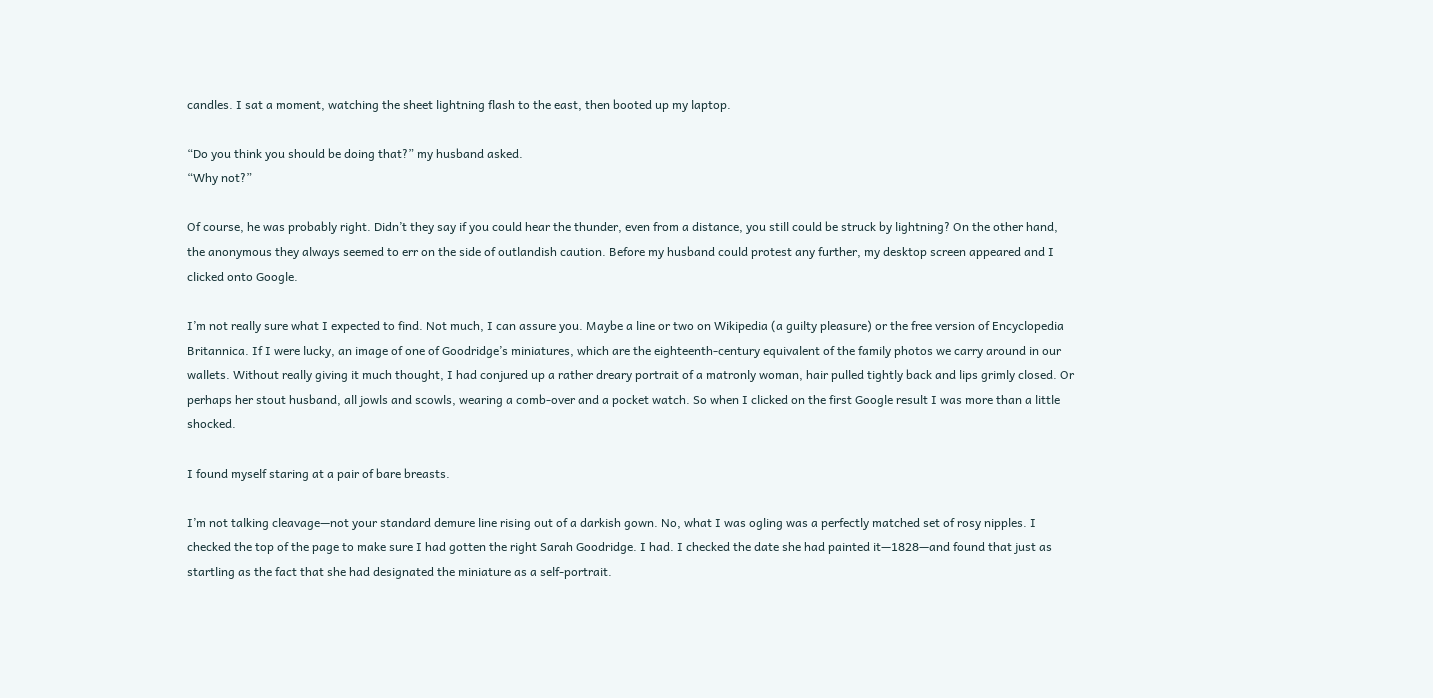candles. I sat a moment, watching the sheet lightning flash to the east, then booted up my laptop.

“Do you think you should be doing that?” my husband asked.
“Why not?”

Of course, he was probably right. Didn’t they say if you could hear the thunder, even from a distance, you still could be struck by lightning? On the other hand, the anonymous they always seemed to err on the side of outlandish caution. Before my husband could protest any further, my desktop screen appeared and I clicked onto Google.

I’m not really sure what I expected to find. Not much, I can assure you. Maybe a line or two on Wikipedia (a guilty pleasure) or the free version of Encyclopedia Britannica. If I were lucky, an image of one of Goodridge’s miniatures, which are the eighteenth-century equivalent of the family photos we carry around in our wallets. Without really giving it much thought, I had conjured up a rather dreary portrait of a matronly woman, hair pulled tightly back and lips grimly closed. Or perhaps her stout husband, all jowls and scowls, wearing a comb-over and a pocket watch. So when I clicked on the first Google result I was more than a little shocked.

I found myself staring at a pair of bare breasts.

I’m not talking cleavage—not your standard demure line rising out of a darkish gown. No, what I was ogling was a perfectly matched set of rosy nipples. I checked the top of the page to make sure I had gotten the right Sarah Goodridge. I had. I checked the date she had painted it—1828—and found that just as startling as the fact that she had designated the miniature as a self-portrait.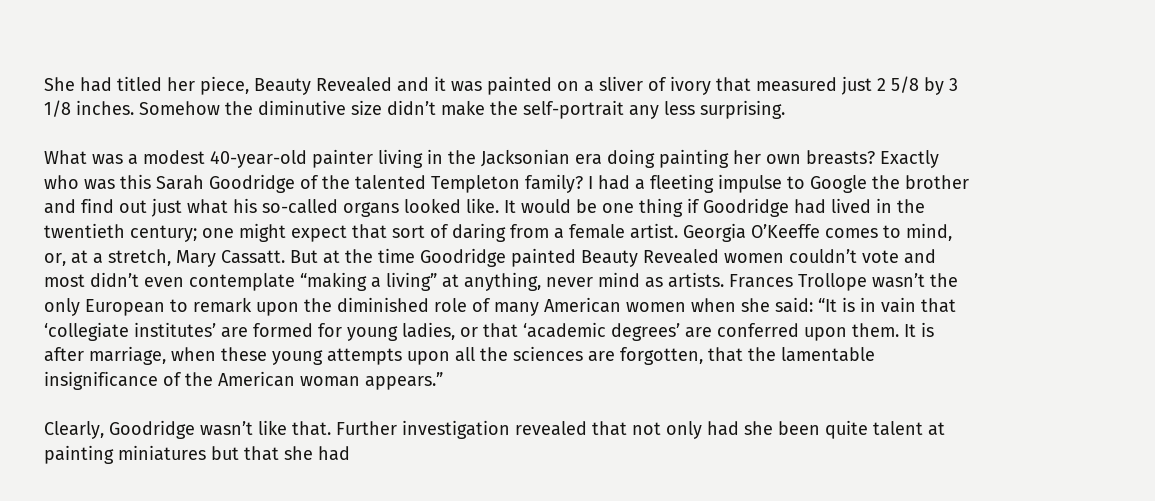She had titled her piece, Beauty Revealed and it was painted on a sliver of ivory that measured just 2 5/8 by 3 1/8 inches. Somehow the diminutive size didn’t make the self-portrait any less surprising.

What was a modest 40-year-old painter living in the Jacksonian era doing painting her own breasts? Exactly who was this Sarah Goodridge of the talented Templeton family? I had a fleeting impulse to Google the brother and find out just what his so-called organs looked like. It would be one thing if Goodridge had lived in the twentieth century; one might expect that sort of daring from a female artist. Georgia O’Keeffe comes to mind, or, at a stretch, Mary Cassatt. But at the time Goodridge painted Beauty Revealed women couldn’t vote and most didn’t even contemplate “making a living” at anything, never mind as artists. Frances Trollope wasn’t the only European to remark upon the diminished role of many American women when she said: “It is in vain that ‘collegiate institutes’ are formed for young ladies, or that ‘academic degrees’ are conferred upon them. It is after marriage, when these young attempts upon all the sciences are forgotten, that the lamentable insignificance of the American woman appears.”

Clearly, Goodridge wasn’t like that. Further investigation revealed that not only had she been quite talent at painting miniatures but that she had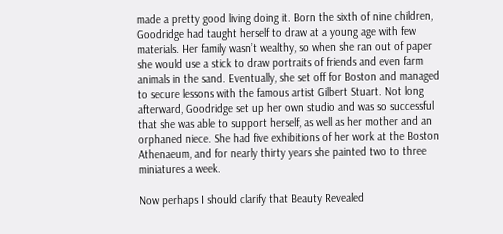made a pretty good living doing it. Born the sixth of nine children, Goodridge had taught herself to draw at a young age with few materials. Her family wasn’t wealthy, so when she ran out of paper she would use a stick to draw portraits of friends and even farm animals in the sand. Eventually, she set off for Boston and managed to secure lessons with the famous artist Gilbert Stuart. Not long afterward, Goodridge set up her own studio and was so successful that she was able to support herself, as well as her mother and an orphaned niece. She had five exhibitions of her work at the Boston Athenaeum, and for nearly thirty years she painted two to three miniatures a week.

Now perhaps I should clarify that Beauty Revealed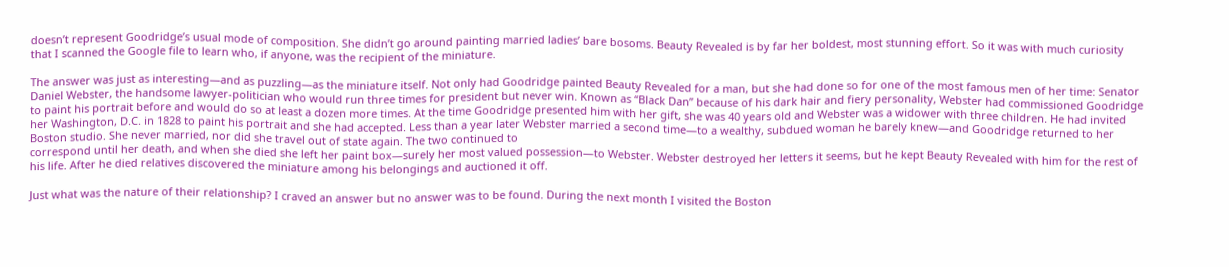doesn’t represent Goodridge’s usual mode of composition. She didn’t go around painting married ladies’ bare bosoms. Beauty Revealed is by far her boldest, most stunning effort. So it was with much curiosity that I scanned the Google file to learn who, if anyone, was the recipient of the miniature.

The answer was just as interesting—and as puzzling—as the miniature itself. Not only had Goodridge painted Beauty Revealed for a man, but she had done so for one of the most famous men of her time: Senator Daniel Webster, the handsome lawyer-politician who would run three times for president but never win. Known as “Black Dan” because of his dark hair and fiery personality, Webster had commissioned Goodridge to paint his portrait before and would do so at least a dozen more times. At the time Goodridge presented him with her gift, she was 40 years old and Webster was a widower with three children. He had invited her Washington, D.C. in 1828 to paint his portrait and she had accepted. Less than a year later Webster married a second time—to a wealthy, subdued woman he barely knew—and Goodridge returned to her Boston studio. She never married, nor did she travel out of state again. The two continued to
correspond until her death, and when she died she left her paint box—surely her most valued possession—to Webster. Webster destroyed her letters it seems, but he kept Beauty Revealed with him for the rest of his life. After he died relatives discovered the miniature among his belongings and auctioned it off.

Just what was the nature of their relationship? I craved an answer but no answer was to be found. During the next month I visited the Boston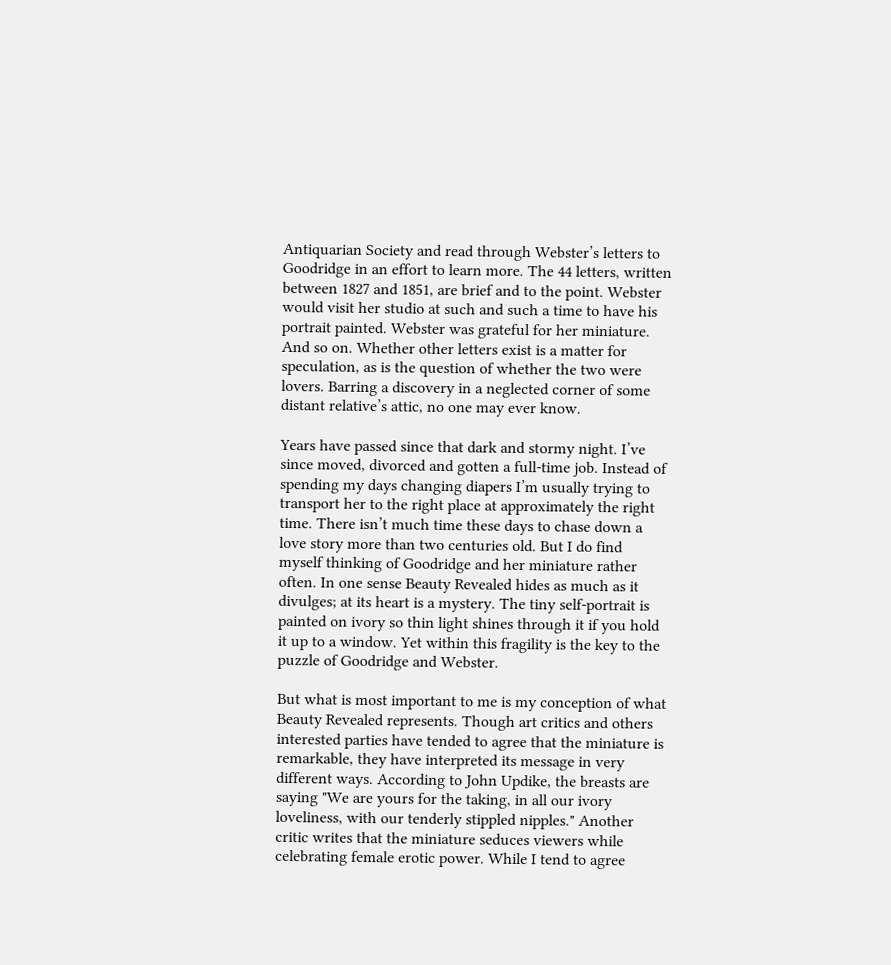Antiquarian Society and read through Webster’s letters to Goodridge in an effort to learn more. The 44 letters, written between 1827 and 1851, are brief and to the point. Webster would visit her studio at such and such a time to have his portrait painted. Webster was grateful for her miniature. And so on. Whether other letters exist is a matter for speculation, as is the question of whether the two were lovers. Barring a discovery in a neglected corner of some distant relative’s attic, no one may ever know.

Years have passed since that dark and stormy night. I’ve since moved, divorced and gotten a full-time job. Instead of spending my days changing diapers I’m usually trying to transport her to the right place at approximately the right time. There isn’t much time these days to chase down a love story more than two centuries old. But I do find myself thinking of Goodridge and her miniature rather often. In one sense Beauty Revealed hides as much as it divulges; at its heart is a mystery. The tiny self-portrait is painted on ivory so thin light shines through it if you hold it up to a window. Yet within this fragility is the key to the puzzle of Goodridge and Webster.

But what is most important to me is my conception of what Beauty Revealed represents. Though art critics and others interested parties have tended to agree that the miniature is remarkable, they have interpreted its message in very different ways. According to John Updike, the breasts are saying "We are yours for the taking, in all our ivory loveliness, with our tenderly stippled nipples." Another critic writes that the miniature seduces viewers while celebrating female erotic power. While I tend to agree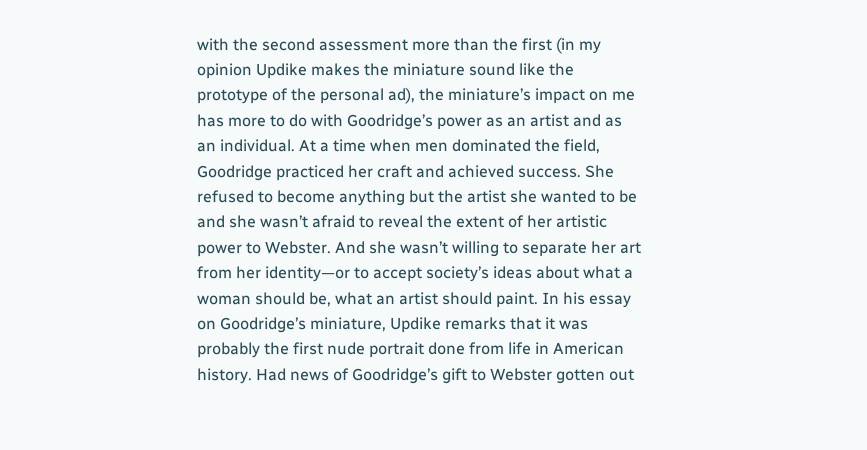with the second assessment more than the first (in my opinion Updike makes the miniature sound like the prototype of the personal ad), the miniature’s impact on me has more to do with Goodridge’s power as an artist and as an individual. At a time when men dominated the field, Goodridge practiced her craft and achieved success. She refused to become anything but the artist she wanted to be and she wasn’t afraid to reveal the extent of her artistic power to Webster. And she wasn’t willing to separate her art from her identity—or to accept society’s ideas about what a woman should be, what an artist should paint. In his essay on Goodridge’s miniature, Updike remarks that it was probably the first nude portrait done from life in American history. Had news of Goodridge’s gift to Webster gotten out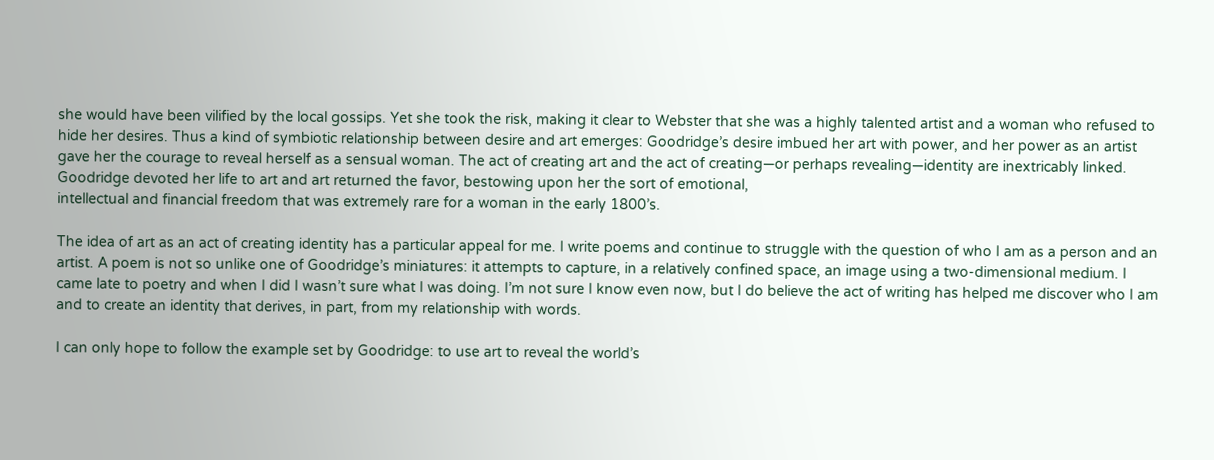she would have been vilified by the local gossips. Yet she took the risk, making it clear to Webster that she was a highly talented artist and a woman who refused to hide her desires. Thus a kind of symbiotic relationship between desire and art emerges: Goodridge’s desire imbued her art with power, and her power as an artist gave her the courage to reveal herself as a sensual woman. The act of creating art and the act of creating—or perhaps revealing—identity are inextricably linked. Goodridge devoted her life to art and art returned the favor, bestowing upon her the sort of emotional,
intellectual and financial freedom that was extremely rare for a woman in the early 1800’s.

The idea of art as an act of creating identity has a particular appeal for me. I write poems and continue to struggle with the question of who I am as a person and an artist. A poem is not so unlike one of Goodridge’s miniatures: it attempts to capture, in a relatively confined space, an image using a two-dimensional medium. I came late to poetry and when I did I wasn’t sure what I was doing. I’m not sure I know even now, but I do believe the act of writing has helped me discover who I am and to create an identity that derives, in part, from my relationship with words.

I can only hope to follow the example set by Goodridge: to use art to reveal the world’s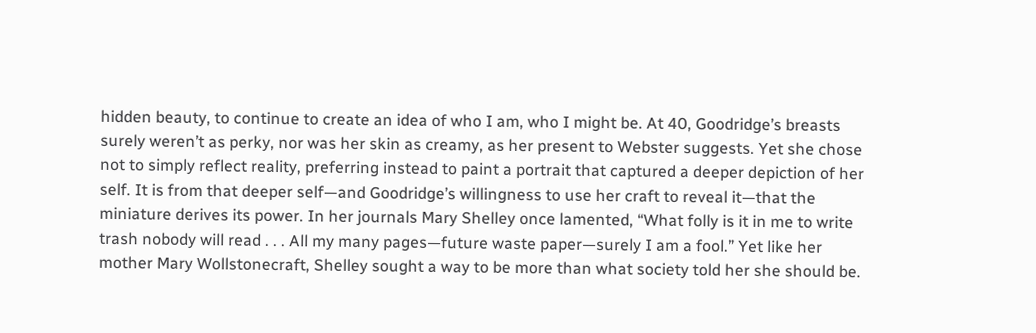hidden beauty, to continue to create an idea of who I am, who I might be. At 40, Goodridge’s breasts surely weren’t as perky, nor was her skin as creamy, as her present to Webster suggests. Yet she chose not to simply reflect reality, preferring instead to paint a portrait that captured a deeper depiction of her self. It is from that deeper self—and Goodridge’s willingness to use her craft to reveal it—that the miniature derives its power. In her journals Mary Shelley once lamented, “What folly is it in me to write trash nobody will read . . . All my many pages—future waste paper—surely I am a fool.” Yet like her mother Mary Wollstonecraft, Shelley sought a way to be more than what society told her she should be.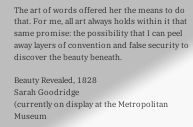The art of words offered her the means to do that. For me, all art always holds within it that same promise: the possibility that I can peel away layers of convention and false security to discover the beauty beneath.

Beauty Revealed, 1828
Sarah Goodridge
(currently on display at the Metropolitan Museum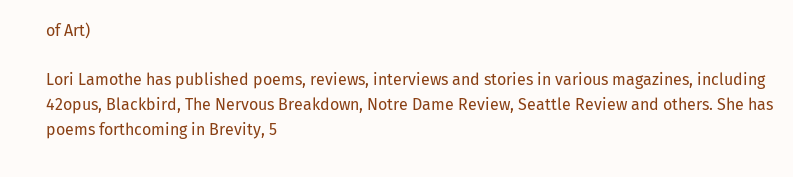of Art)

Lori Lamothe has published poems, reviews, interviews and stories in various magazines, including 42opus, Blackbird, The Nervous Breakdown, Notre Dame Review, Seattle Review and others. She has poems forthcoming in Brevity, 5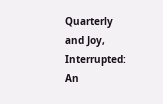Quarterly and Joy, Interrupted: An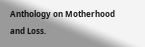Anthology on Motherhood and Loss.